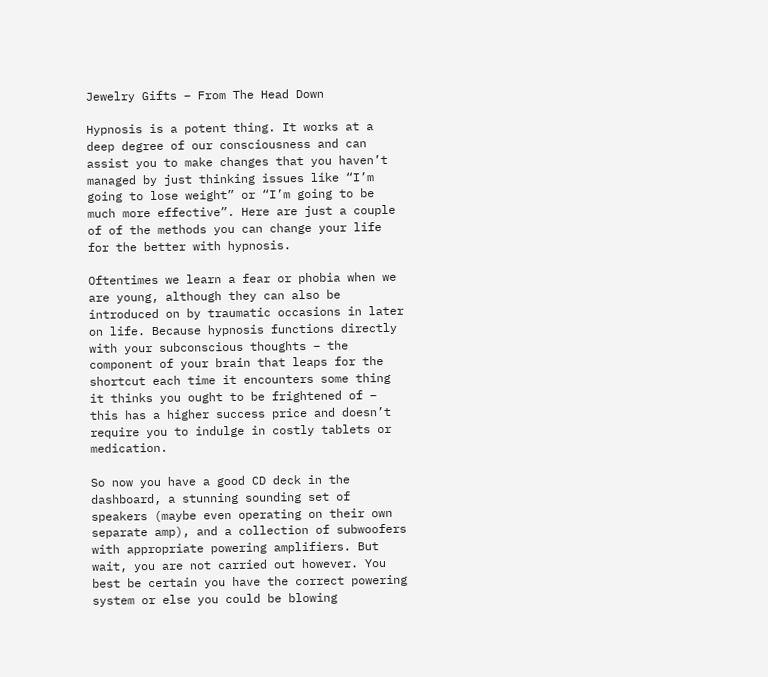Jewelry Gifts – From The Head Down

Hypnosis is a potent thing. It works at a deep degree of our consciousness and can assist you to make changes that you haven’t managed by just thinking issues like “I’m going to lose weight” or “I’m going to be much more effective”. Here are just a couple of of the methods you can change your life for the better with hypnosis.

Oftentimes we learn a fear or phobia when we are young, although they can also be introduced on by traumatic occasions in later on life. Because hypnosis functions directly with your subconscious thoughts – the component of your brain that leaps for the shortcut each time it encounters some thing it thinks you ought to be frightened of – this has a higher success price and doesn’t require you to indulge in costly tablets or medication.

So now you have a good CD deck in the dashboard, a stunning sounding set of speakers (maybe even operating on their own separate amp), and a collection of subwoofers with appropriate powering amplifiers. But wait, you are not carried out however. You best be certain you have the correct powering system or else you could be blowing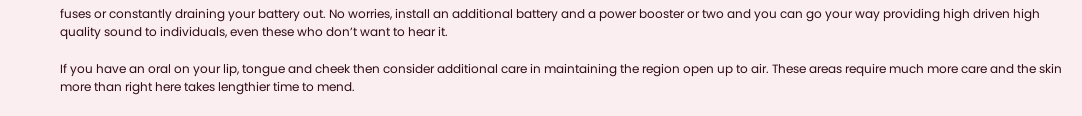fuses or constantly draining your battery out. No worries, install an additional battery and a power booster or two and you can go your way providing high driven high quality sound to individuals, even these who don’t want to hear it.

If you have an oral on your lip, tongue and cheek then consider additional care in maintaining the region open up to air. These areas require much more care and the skin more than right here takes lengthier time to mend.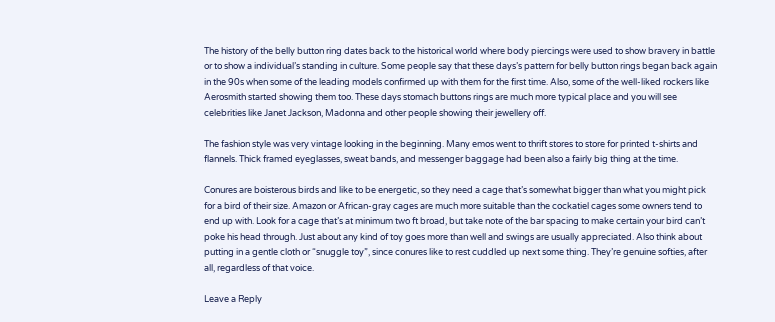The history of the belly button ring dates back to the historical world where body piercings were used to show bravery in battle or to show a individual’s standing in culture. Some people say that these days’s pattern for belly button rings began back again in the 90s when some of the leading models confirmed up with them for the first time. Also, some of the well-liked rockers like Aerosmith started showing them too. These days stomach buttons rings are much more typical place and you will see celebrities like Janet Jackson, Madonna and other people showing their jewellery off.

The fashion style was very vintage looking in the beginning. Many emos went to thrift stores to store for printed t-shirts and flannels. Thick framed eyeglasses, sweat bands, and messenger baggage had been also a fairly big thing at the time.

Conures are boisterous birds and like to be energetic, so they need a cage that’s somewhat bigger than what you might pick for a bird of their size. Amazon or African-gray cages are much more suitable than the cockatiel cages some owners tend to end up with. Look for a cage that’s at minimum two ft broad, but take note of the bar spacing to make certain your bird can’t poke his head through. Just about any kind of toy goes more than well and swings are usually appreciated. Also think about putting in a gentle cloth or “snuggle toy”, since conures like to rest cuddled up next some thing. They’re genuine softies, after all, regardless of that voice.

Leave a Reply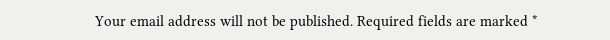Your email address will not be published. Required fields are marked *